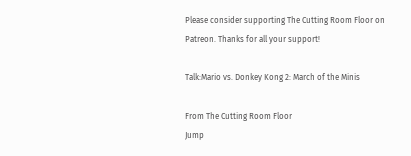Please consider supporting The Cutting Room Floor on Patreon. Thanks for all your support!

Talk:Mario vs. Donkey Kong 2: March of the Minis

From The Cutting Room Floor
Jump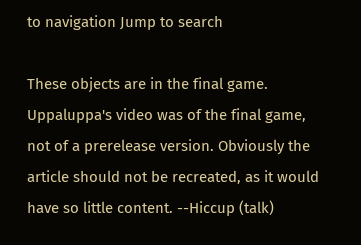to navigation Jump to search

These objects are in the final game. Uppaluppa's video was of the final game, not of a prerelease version. Obviously the article should not be recreated, as it would have so little content. --Hiccup (talk)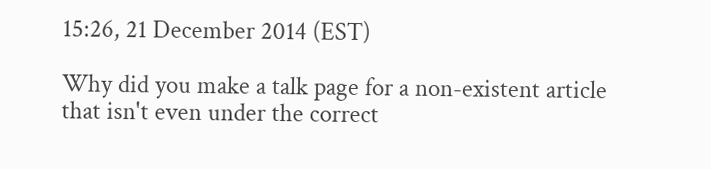15:26, 21 December 2014 (EST)

Why did you make a talk page for a non-existent article that isn't even under the correct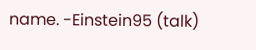name. -Einstein95 (talk)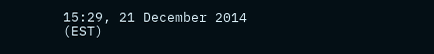15:29, 21 December 2014 (EST)